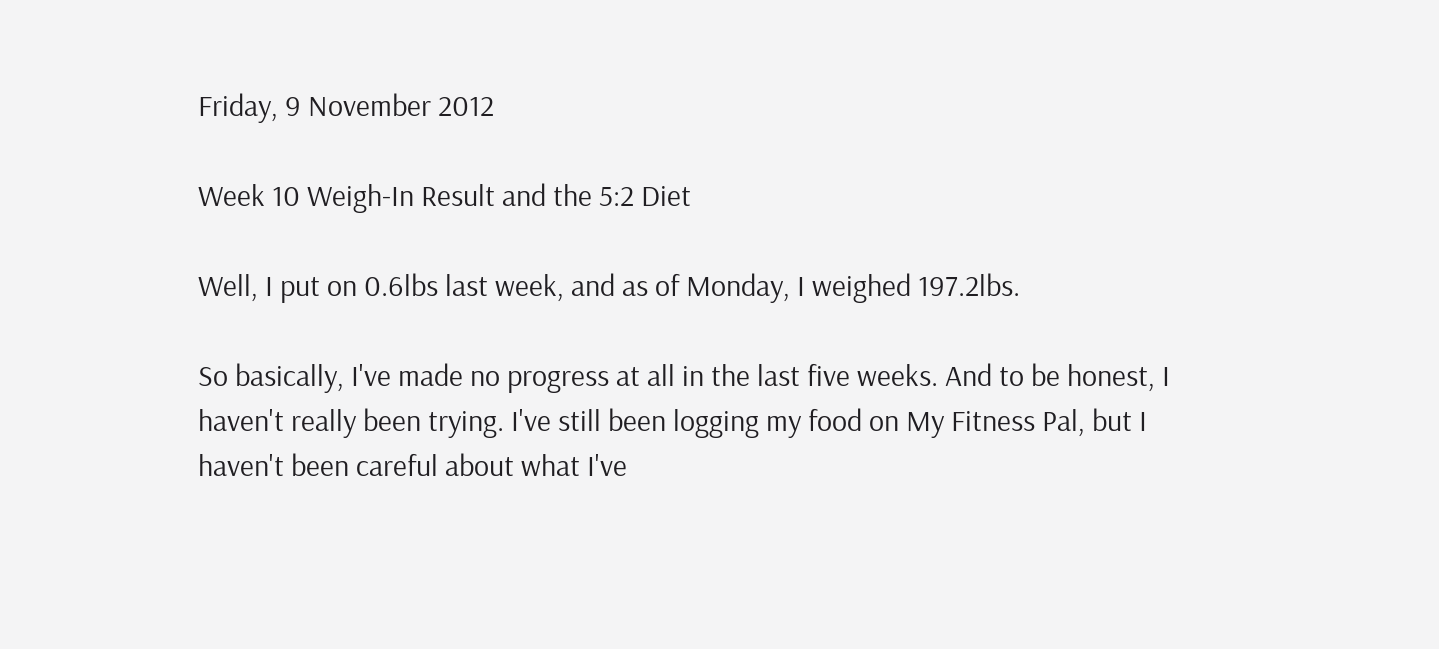Friday, 9 November 2012

Week 10 Weigh-In Result and the 5:2 Diet

Well, I put on 0.6lbs last week, and as of Monday, I weighed 197.2lbs.

So basically, I've made no progress at all in the last five weeks. And to be honest, I haven't really been trying. I've still been logging my food on My Fitness Pal, but I haven't been careful about what I've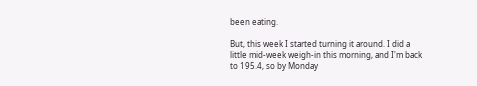been eating.

But, this week I started turning it around. I did a little mid-week weigh-in this morning, and I'm back to 195.4, so by Monday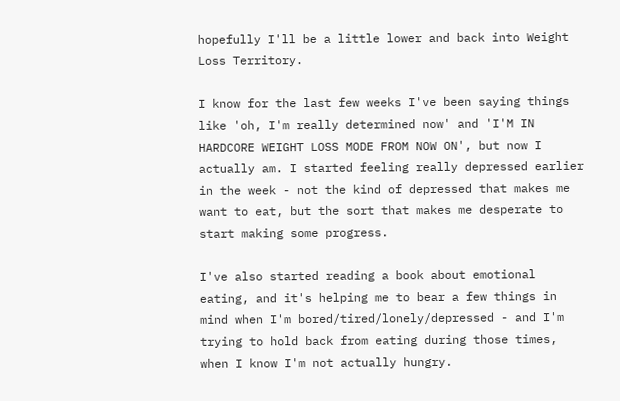hopefully I'll be a little lower and back into Weight Loss Territory.

I know for the last few weeks I've been saying things like 'oh, I'm really determined now' and 'I'M IN HARDCORE WEIGHT LOSS MODE FROM NOW ON', but now I actually am. I started feeling really depressed earlier in the week - not the kind of depressed that makes me want to eat, but the sort that makes me desperate to start making some progress.

I've also started reading a book about emotional eating, and it's helping me to bear a few things in mind when I'm bored/tired/lonely/depressed - and I'm trying to hold back from eating during those times, when I know I'm not actually hungry.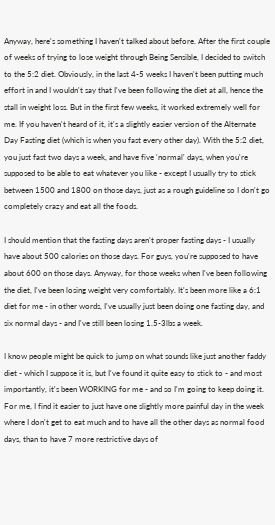Anyway, here's something I haven't talked about before. After the first couple of weeks of trying to lose weight through Being Sensible, I decided to switch to the 5:2 diet. Obviously, in the last 4-5 weeks I haven't been putting much effort in and I wouldn't say that I've been following the diet at all, hence the stall in weight loss. But in the first few weeks, it worked extremely well for me. If you haven't heard of it, it's a slightly easier version of the Alternate Day Fasting diet (which is when you fast every other day). With the 5:2 diet, you just fast two days a week, and have five 'normal' days, when you're supposed to be able to eat whatever you like - except I usually try to stick between 1500 and 1800 on those days, just as a rough guideline so I don't go completely crazy and eat all the foods.

I should mention that the fasting days aren't proper fasting days - I usually have about 500 calories on those days. For guys, you're supposed to have about 600 on those days. Anyway, for those weeks when I've been following the diet, I've been losing weight very comfortably. It's been more like a 6:1 diet for me - in other words, I've usually just been doing one fasting day, and six normal days - and I've still been losing 1.5-3lbs a week.

I know people might be quick to jump on what sounds like just another faddy diet - which I suppose it is, but I've found it quite easy to stick to - and most importantly, it's been WORKING for me - and so I'm going to keep doing it. For me, I find it easier to just have one slightly more painful day in the week where I don't get to eat much and to have all the other days as normal food days, than to have 7 more restrictive days of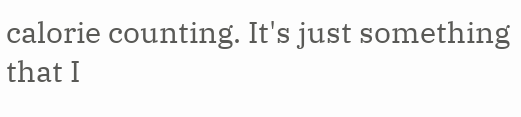calorie counting. It's just something that I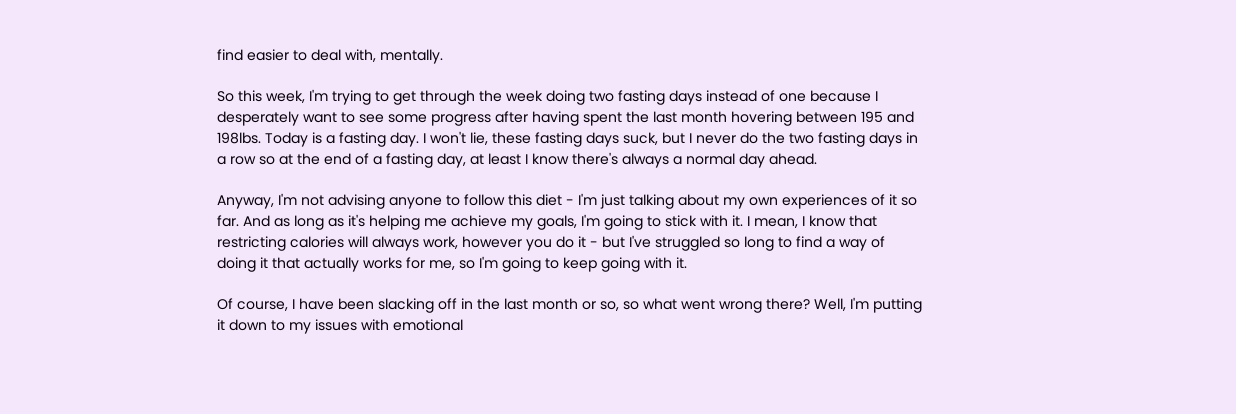find easier to deal with, mentally.

So this week, I'm trying to get through the week doing two fasting days instead of one because I desperately want to see some progress after having spent the last month hovering between 195 and 198lbs. Today is a fasting day. I won't lie, these fasting days suck, but I never do the two fasting days in a row so at the end of a fasting day, at least I know there's always a normal day ahead.

Anyway, I'm not advising anyone to follow this diet - I'm just talking about my own experiences of it so far. And as long as it's helping me achieve my goals, I'm going to stick with it. I mean, I know that restricting calories will always work, however you do it - but I've struggled so long to find a way of doing it that actually works for me, so I'm going to keep going with it.

Of course, I have been slacking off in the last month or so, so what went wrong there? Well, I'm putting it down to my issues with emotional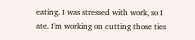eating. I was stressed with work, so I ate. I'm working on cutting those ties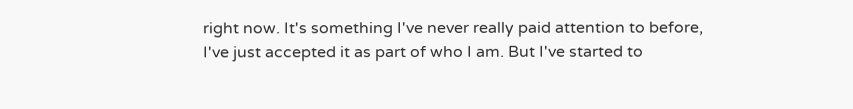right now. It's something I've never really paid attention to before, I've just accepted it as part of who I am. But I've started to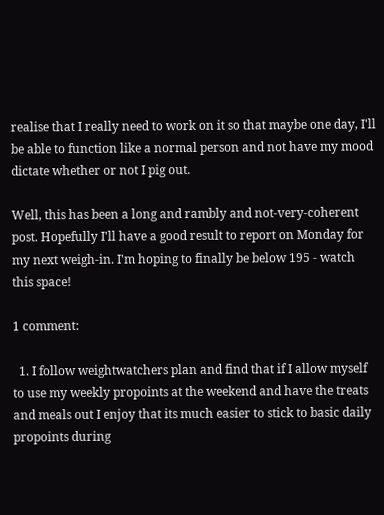realise that I really need to work on it so that maybe one day, I'll be able to function like a normal person and not have my mood dictate whether or not I pig out.

Well, this has been a long and rambly and not-very-coherent post. Hopefully I'll have a good result to report on Monday for my next weigh-in. I'm hoping to finally be below 195 - watch this space!

1 comment:

  1. I follow weightwatchers plan and find that if I allow myself to use my weekly propoints at the weekend and have the treats and meals out I enjoy that its much easier to stick to basic daily propoints during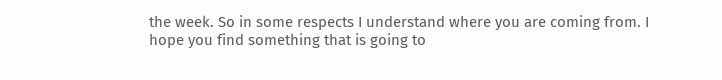the week. So in some respects I understand where you are coming from. I hope you find something that is going to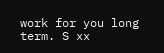work for you long term. S xx